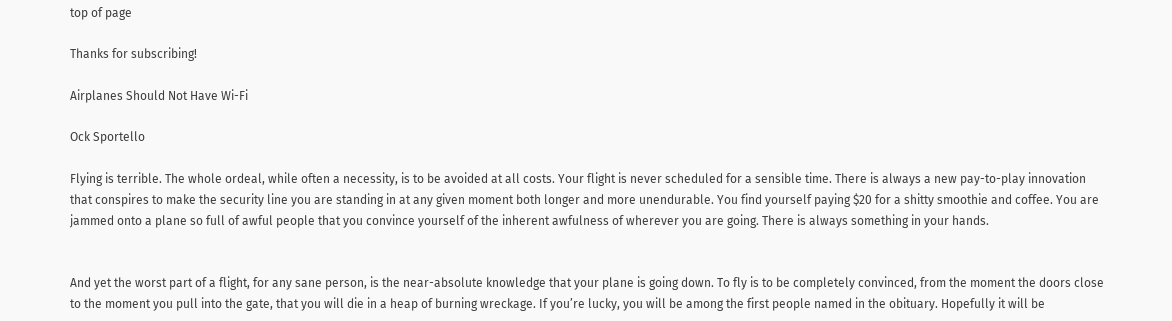top of page

Thanks for subscribing!

Airplanes Should Not Have Wi-Fi

Ock Sportello

Flying is terrible. The whole ordeal, while often a necessity, is to be avoided at all costs. Your flight is never scheduled for a sensible time. There is always a new pay-to-play innovation that conspires to make the security line you are standing in at any given moment both longer and more unendurable. You find yourself paying $20 for a shitty smoothie and coffee. You are jammed onto a plane so full of awful people that you convince yourself of the inherent awfulness of wherever you are going. There is always something in your hands.


And yet the worst part of a flight, for any sane person, is the near-absolute knowledge that your plane is going down. To fly is to be completely convinced, from the moment the doors close to the moment you pull into the gate, that you will die in a heap of burning wreckage. If you’re lucky, you will be among the first people named in the obituary. Hopefully it will be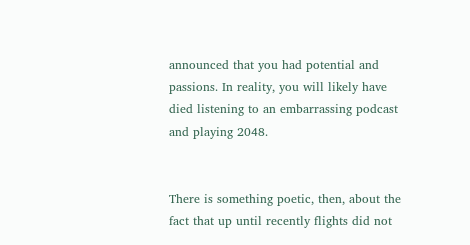announced that you had potential and passions. In reality, you will likely have died listening to an embarrassing podcast and playing 2048.


There is something poetic, then, about the fact that up until recently flights did not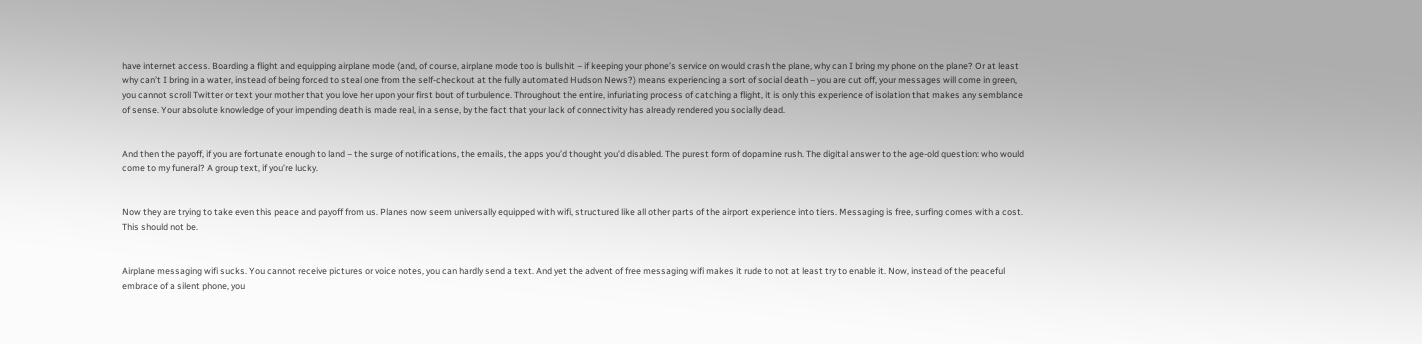have internet access. Boarding a flight and equipping airplane mode (and, of course, airplane mode too is bullshit – if keeping your phone’s service on would crash the plane, why can I bring my phone on the plane? Or at least why can’t I bring in a water, instead of being forced to steal one from the self-checkout at the fully automated Hudson News?) means experiencing a sort of social death – you are cut off, your messages will come in green, you cannot scroll Twitter or text your mother that you love her upon your first bout of turbulence. Throughout the entire, infuriating process of catching a flight, it is only this experience of isolation that makes any semblance of sense. Your absolute knowledge of your impending death is made real, in a sense, by the fact that your lack of connectivity has already rendered you socially dead.


And then the payoff, if you are fortunate enough to land – the surge of notifications, the emails, the apps you’d thought you’d disabled. The purest form of dopamine rush. The digital answer to the age-old question: who would come to my funeral? A group text, if you’re lucky.


Now they are trying to take even this peace and payoff from us. Planes now seem universally equipped with wifi, structured like all other parts of the airport experience into tiers. Messaging is free, surfing comes with a cost. This should not be.


Airplane messaging wifi sucks. You cannot receive pictures or voice notes, you can hardly send a text. And yet the advent of free messaging wifi makes it rude to not at least try to enable it. Now, instead of the peaceful embrace of a silent phone, you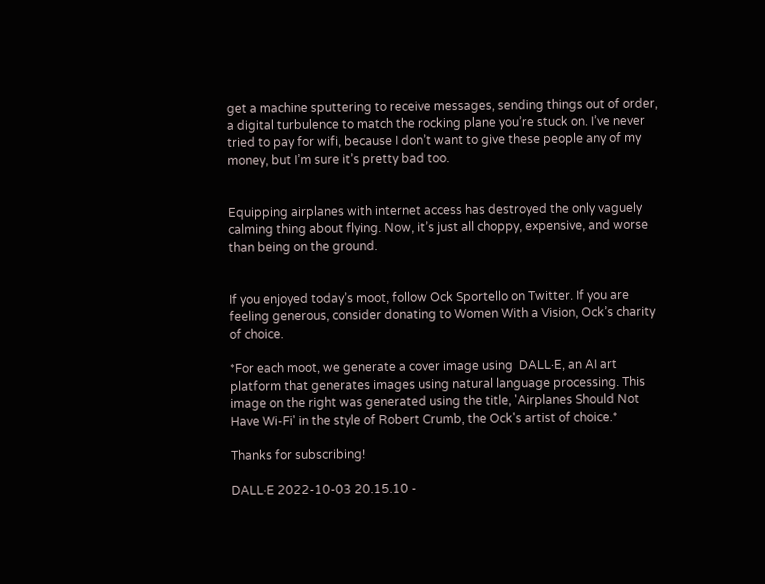get a machine sputtering to receive messages, sending things out of order, a digital turbulence to match the rocking plane you’re stuck on. I’ve never tried to pay for wifi, because I don’t want to give these people any of my money, but I’m sure it’s pretty bad too.


Equipping airplanes with internet access has destroyed the only vaguely calming thing about flying. Now, it’s just all choppy, expensive, and worse than being on the ground.


If you enjoyed today’s moot, follow Ock Sportello on Twitter. If you are feeling generous, consider donating to Women With a Vision, Ock’s charity of choice.

*For each moot, we generate a cover image using  DALL·E, an AI art platform that generates images using natural language processing. This image on the right was generated using the title, 'Airplanes Should Not Have Wi-Fi' in the style of Robert Crumb, the Ock's artist of choice.*

Thanks for subscribing!

DALL·E 2022-10-03 20.15.10 -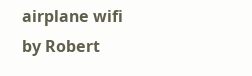airplane wifi by Robert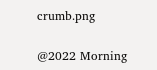crumb.png

@2022 Morning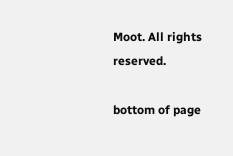Moot. All rights reserved.

bottom of page